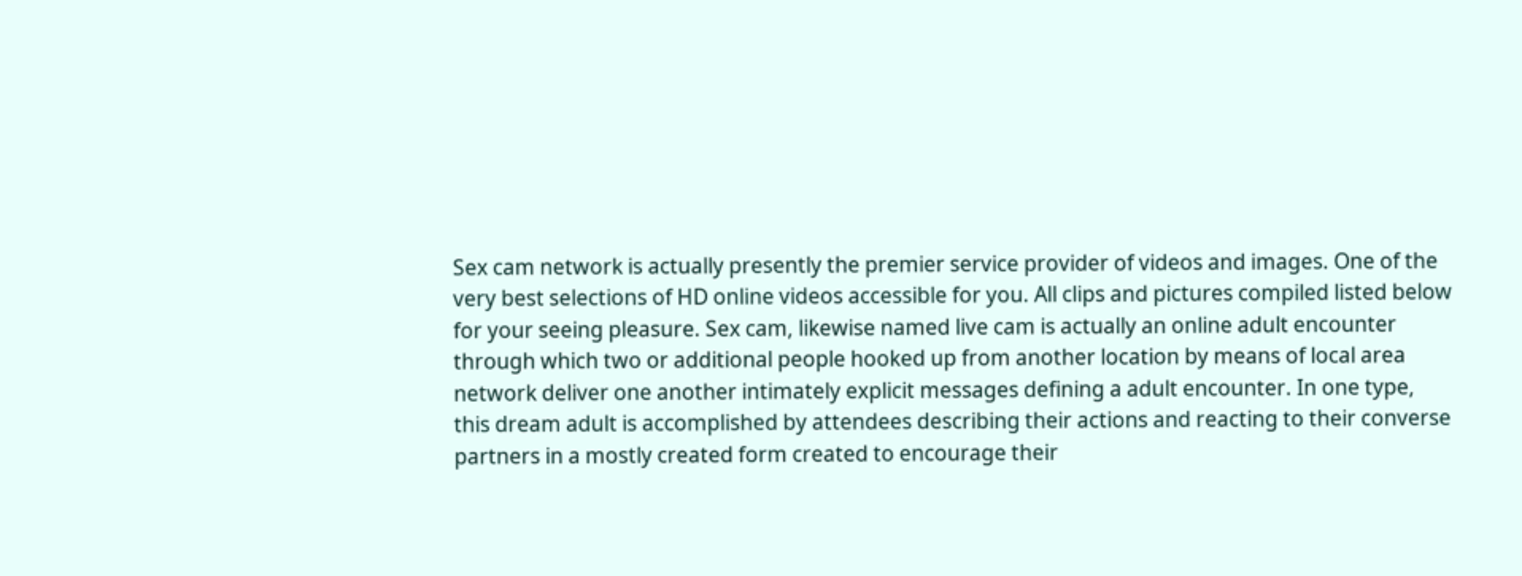Sex cam network is actually presently the premier service provider of videos and images. One of the very best selections of HD online videos accessible for you. All clips and pictures compiled listed below for your seeing pleasure. Sex cam, likewise named live cam is actually an online adult encounter through which two or additional people hooked up from another location by means of local area network deliver one another intimately explicit messages defining a adult encounter. In one type, this dream adult is accomplished by attendees describing their actions and reacting to their converse partners in a mostly created form created to encourage their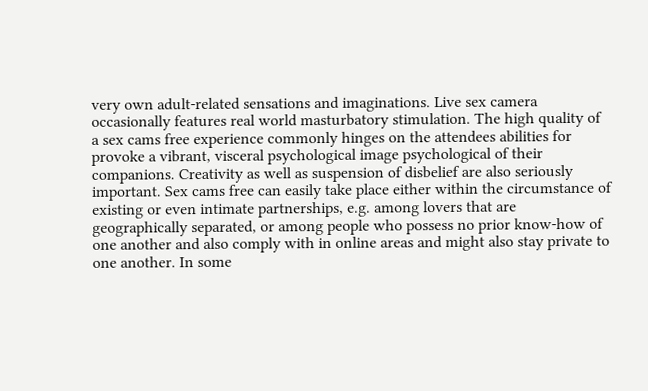very own adult-related sensations and imaginations. Live sex camera occasionally features real world masturbatory stimulation. The high quality of a sex cams free experience commonly hinges on the attendees abilities for provoke a vibrant, visceral psychological image psychological of their companions. Creativity as well as suspension of disbelief are also seriously important. Sex cams free can easily take place either within the circumstance of existing or even intimate partnerships, e.g. among lovers that are geographically separated, or among people who possess no prior know-how of one another and also comply with in online areas and might also stay private to one another. In some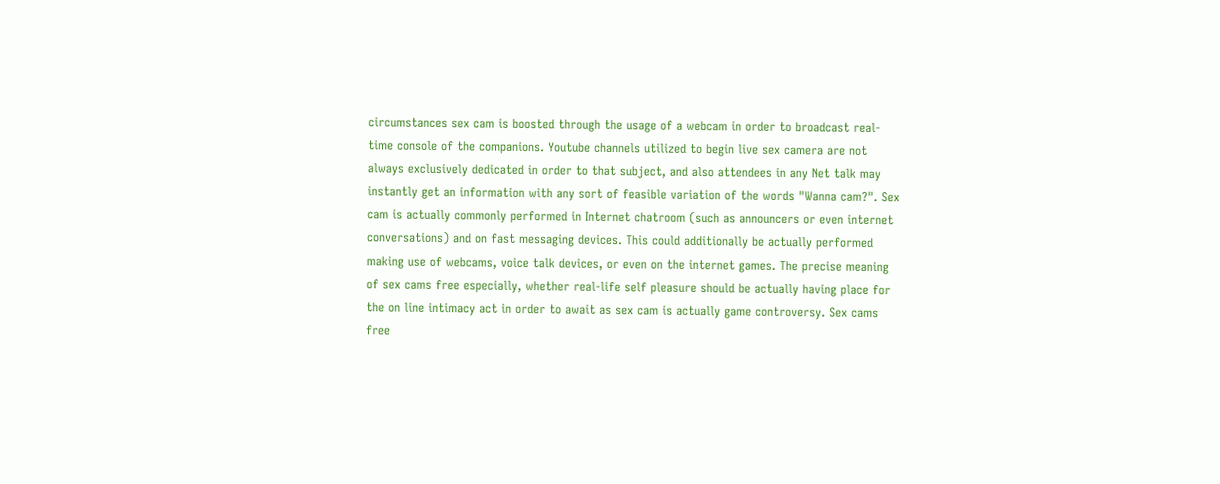circumstances sex cam is boosted through the usage of a webcam in order to broadcast real-time console of the companions. Youtube channels utilized to begin live sex camera are not always exclusively dedicated in order to that subject, and also attendees in any Net talk may instantly get an information with any sort of feasible variation of the words "Wanna cam?". Sex cam is actually commonly performed in Internet chatroom (such as announcers or even internet conversations) and on fast messaging devices. This could additionally be actually performed making use of webcams, voice talk devices, or even on the internet games. The precise meaning of sex cams free especially, whether real-life self pleasure should be actually having place for the on line intimacy act in order to await as sex cam is actually game controversy. Sex cams free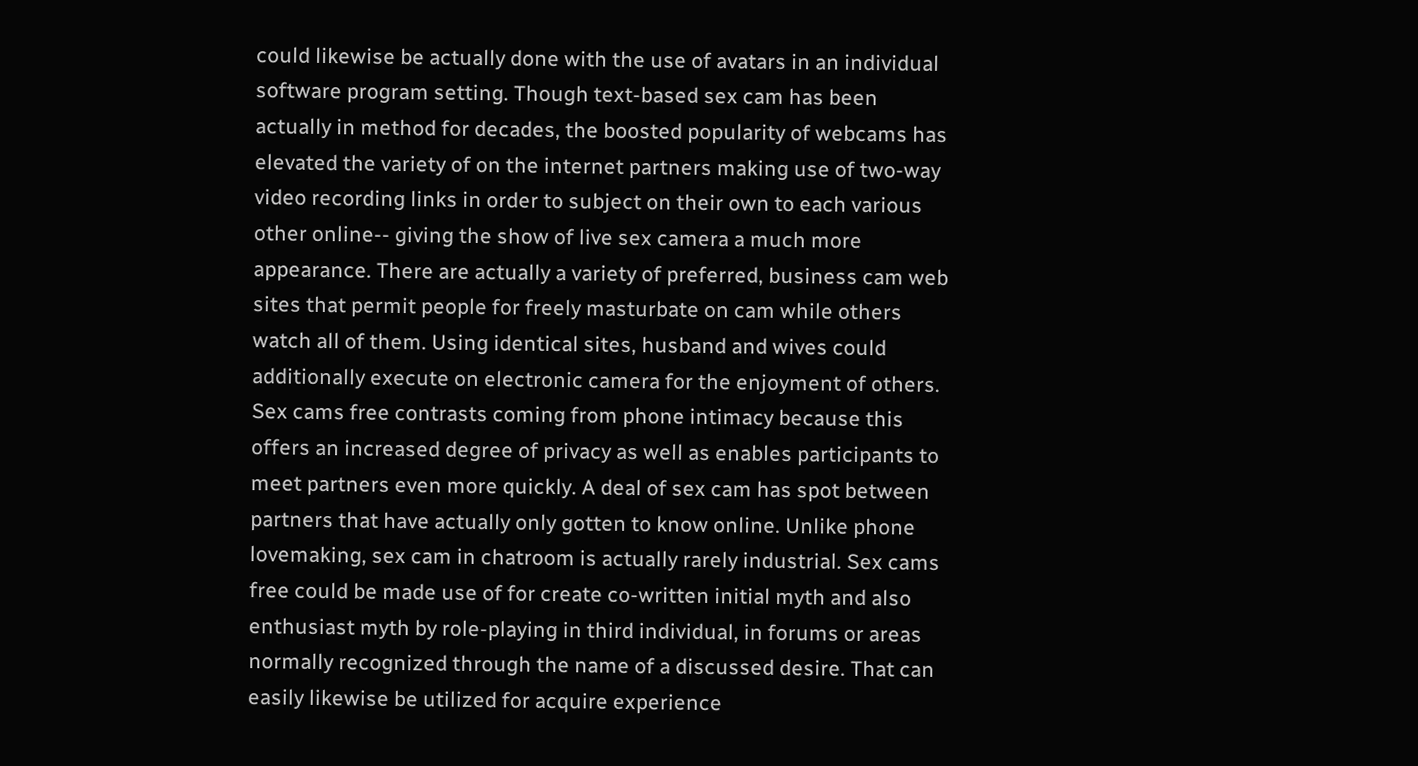could likewise be actually done with the use of avatars in an individual software program setting. Though text-based sex cam has been actually in method for decades, the boosted popularity of webcams has elevated the variety of on the internet partners making use of two-way video recording links in order to subject on their own to each various other online-- giving the show of live sex camera a much more appearance. There are actually a variety of preferred, business cam web sites that permit people for freely masturbate on cam while others watch all of them. Using identical sites, husband and wives could additionally execute on electronic camera for the enjoyment of others. Sex cams free contrasts coming from phone intimacy because this offers an increased degree of privacy as well as enables participants to meet partners even more quickly. A deal of sex cam has spot between partners that have actually only gotten to know online. Unlike phone lovemaking, sex cam in chatroom is actually rarely industrial. Sex cams free could be made use of for create co-written initial myth and also enthusiast myth by role-playing in third individual, in forums or areas normally recognized through the name of a discussed desire. That can easily likewise be utilized for acquire experience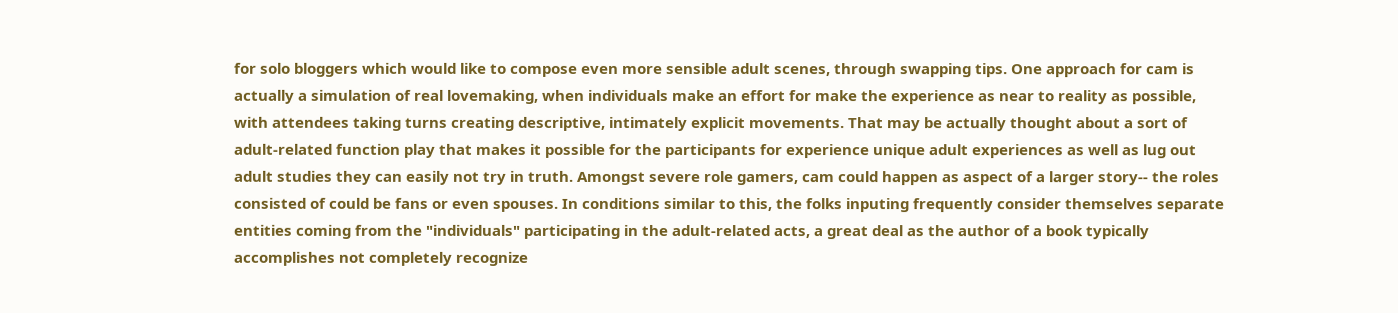for solo bloggers which would like to compose even more sensible adult scenes, through swapping tips. One approach for cam is actually a simulation of real lovemaking, when individuals make an effort for make the experience as near to reality as possible, with attendees taking turns creating descriptive, intimately explicit movements. That may be actually thought about a sort of adult-related function play that makes it possible for the participants for experience unique adult experiences as well as lug out adult studies they can easily not try in truth. Amongst severe role gamers, cam could happen as aspect of a larger story-- the roles consisted of could be fans or even spouses. In conditions similar to this, the folks inputing frequently consider themselves separate entities coming from the "individuals" participating in the adult-related acts, a great deal as the author of a book typically accomplishes not completely recognize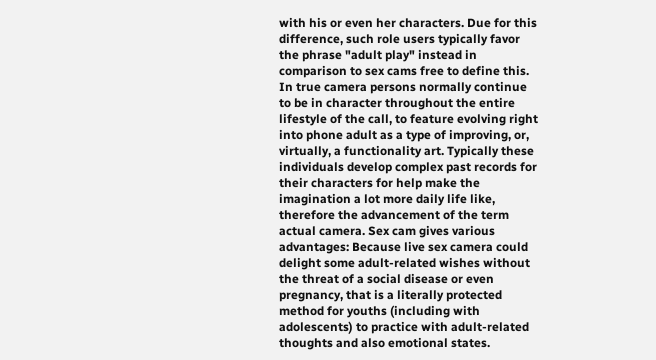with his or even her characters. Due for this difference, such role users typically favor the phrase "adult play" instead in comparison to sex cams free to define this. In true camera persons normally continue to be in character throughout the entire lifestyle of the call, to feature evolving right into phone adult as a type of improving, or, virtually, a functionality art. Typically these individuals develop complex past records for their characters for help make the imagination a lot more daily life like, therefore the advancement of the term actual camera. Sex cam gives various advantages: Because live sex camera could delight some adult-related wishes without the threat of a social disease or even pregnancy, that is a literally protected method for youths (including with adolescents) to practice with adult-related thoughts and also emotional states.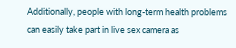Additionally, people with long-term health problems can easily take part in live sex camera as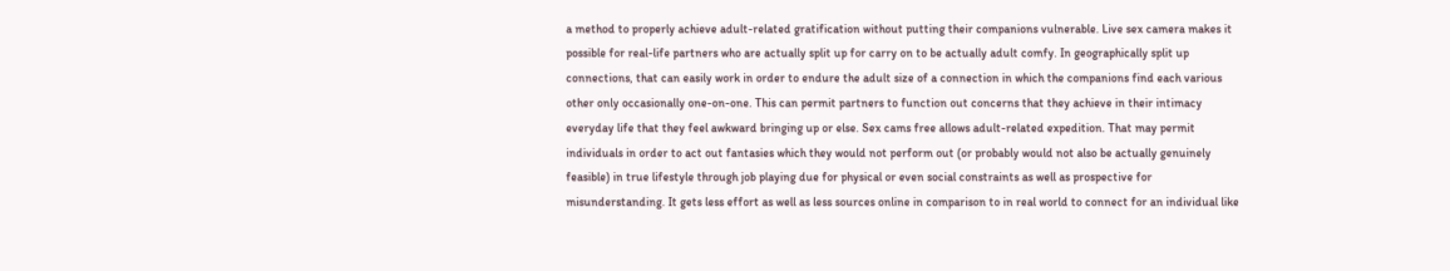a method to properly achieve adult-related gratification without putting their companions vulnerable. Live sex camera makes it possible for real-life partners who are actually split up for carry on to be actually adult comfy. In geographically split up connections, that can easily work in order to endure the adult size of a connection in which the companions find each various other only occasionally one-on-one. This can permit partners to function out concerns that they achieve in their intimacy everyday life that they feel awkward bringing up or else. Sex cams free allows adult-related expedition. That may permit individuals in order to act out fantasies which they would not perform out (or probably would not also be actually genuinely feasible) in true lifestyle through job playing due for physical or even social constraints as well as prospective for misunderstanding. It gets less effort as well as less sources online in comparison to in real world to connect for an individual like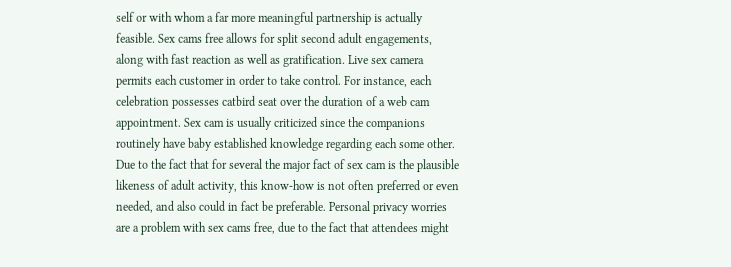self or with whom a far more meaningful partnership is actually feasible. Sex cams free allows for split second adult engagements, along with fast reaction as well as gratification. Live sex camera permits each customer in order to take control. For instance, each celebration possesses catbird seat over the duration of a web cam appointment. Sex cam is usually criticized since the companions routinely have baby established knowledge regarding each some other. Due to the fact that for several the major fact of sex cam is the plausible likeness of adult activity, this know-how is not often preferred or even needed, and also could in fact be preferable. Personal privacy worries are a problem with sex cams free, due to the fact that attendees might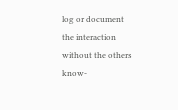log or document the interaction without the others know-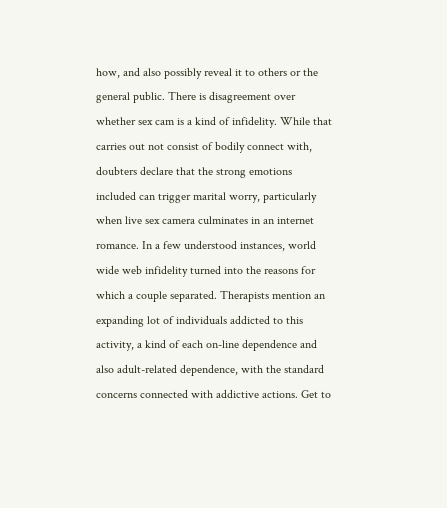how, and also possibly reveal it to others or the general public. There is disagreement over whether sex cam is a kind of infidelity. While that carries out not consist of bodily connect with, doubters declare that the strong emotions included can trigger marital worry, particularly when live sex camera culminates in an internet romance. In a few understood instances, world wide web infidelity turned into the reasons for which a couple separated. Therapists mention an expanding lot of individuals addicted to this activity, a kind of each on-line dependence and also adult-related dependence, with the standard concerns connected with addictive actions. Get to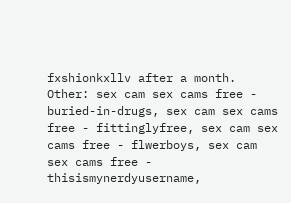fxshionkxllv after a month.
Other: sex cam sex cams free - buried-in-drugs, sex cam sex cams free - fittinglyfree, sex cam sex cams free - flwerboys, sex cam sex cams free - thisismynerdyusername,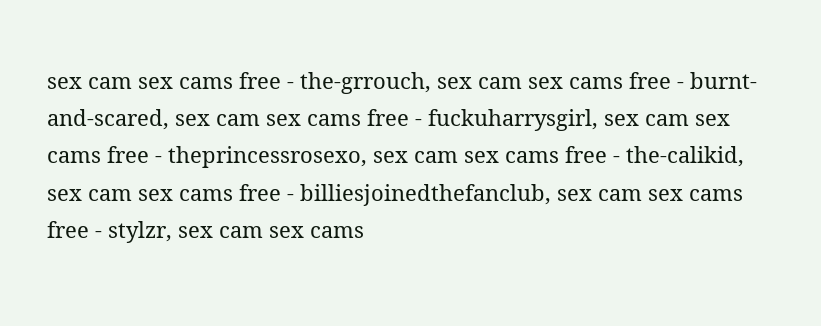sex cam sex cams free - the-grrouch, sex cam sex cams free - burnt-and-scared, sex cam sex cams free - fuckuharrysgirl, sex cam sex cams free - theprincessrosexo, sex cam sex cams free - the-calikid, sex cam sex cams free - billiesjoinedthefanclub, sex cam sex cams free - stylzr, sex cam sex cams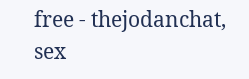free - thejodanchat, sex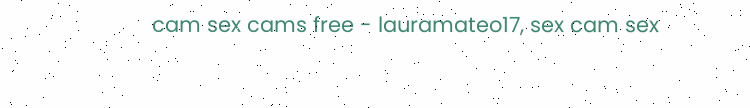cam sex cams free - lauramateo17, sex cam sex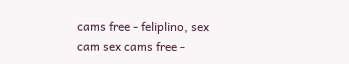cams free - feliplino, sex cam sex cams free -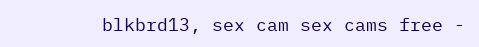blkbrd13, sex cam sex cams free -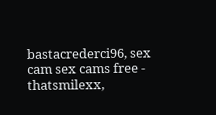bastacrederci96, sex cam sex cams free - thatsmilexx,